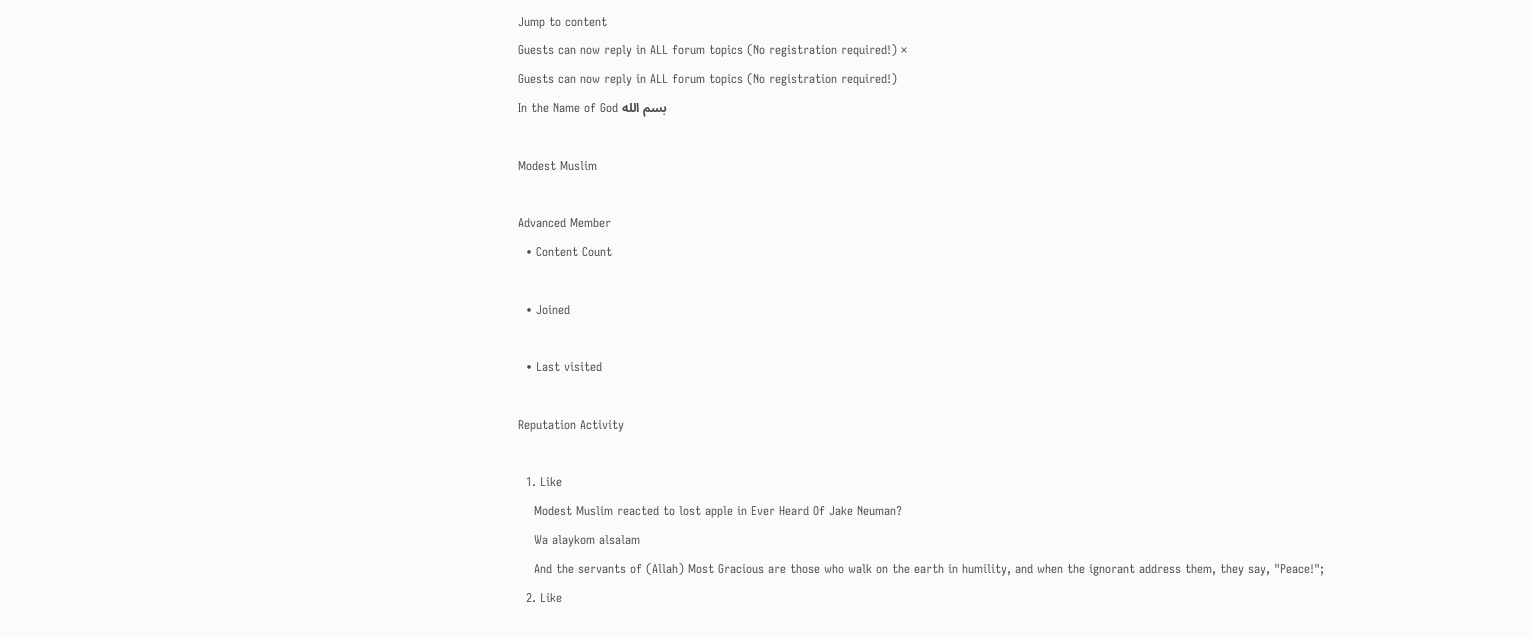Jump to content
Guests can now reply in ALL forum topics (No registration required!) ×
Guests can now reply in ALL forum topics (No registration required!)
In the Name of God بسم الله

Modest Muslim

Advanced Member
  • Content Count

  • Joined

  • Last visited

Reputation Activity

  1. Like
    Modest Muslim reacted to lost apple in Ever Heard Of Jake Neuman?
    Wa alaykom alsalam
    And the servants of (Allah) Most Gracious are those who walk on the earth in humility, and when the ignorant address them, they say, "Peace!";
  2. Like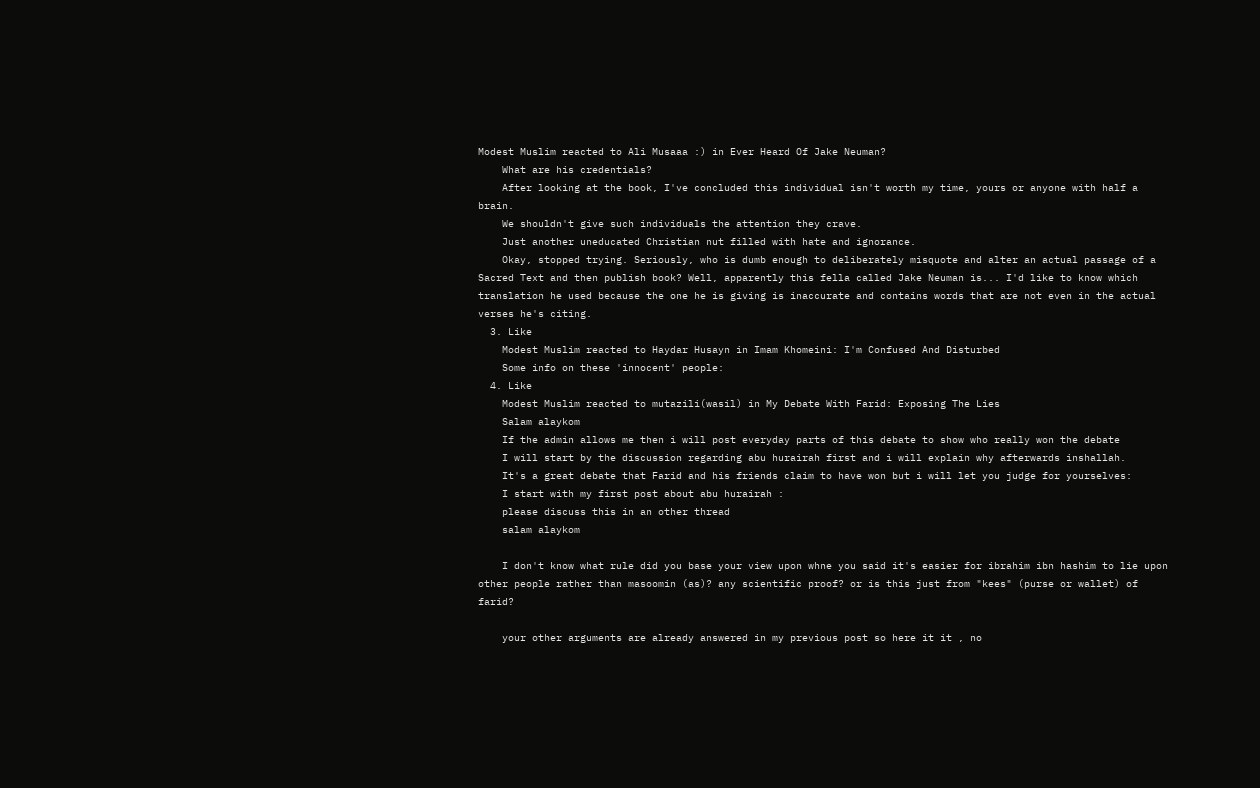Modest Muslim reacted to Ali Musaaa :) in Ever Heard Of Jake Neuman?
    What are his credentials?
    After looking at the book, I've concluded this individual isn't worth my time, yours or anyone with half a brain.
    We shouldn't give such individuals the attention they crave.
    Just another uneducated Christian nut filled with hate and ignorance.
    Okay, stopped trying. Seriously, who is dumb enough to deliberately misquote and alter an actual passage of a Sacred Text and then publish book? Well, apparently this fella called Jake Neuman is... I'd like to know which translation he used because the one he is giving is inaccurate and contains words that are not even in the actual verses he's citing.
  3. Like
    Modest Muslim reacted to Haydar Husayn in Imam Khomeini: I'm Confused And Disturbed
    Some info on these 'innocent' people:
  4. Like
    Modest Muslim reacted to mutazili(wasil) in My Debate With Farid: Exposing The Lies
    Salam alaykom
    If the admin allows me then i will post everyday parts of this debate to show who really won the debate
    I will start by the discussion regarding abu hurairah first and i will explain why afterwards inshallah.
    It's a great debate that Farid and his friends claim to have won but i will let you judge for yourselves:
    I start with my first post about abu hurairah :
    please discuss this in an other thread
    salam alaykom

    I don't know what rule did you base your view upon whne you said it's easier for ibrahim ibn hashim to lie upon other people rather than masoomin (as)? any scientific proof? or is this just from "kees" (purse or wallet) of farid?

    your other arguments are already answered in my previous post so here it it , no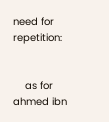need for repetition:


    as for ahmed ibn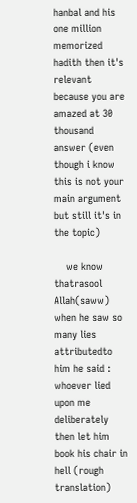hanbal and his one million memorized hadith then it's relevant because you are amazed at 30 thousand answer (even though i know this is not your main argument but still it's in the topic)

    we know thatrasool Allah(saww) when he saw so many lies attributedto him he said : whoever lied upon me deliberately then let him book his chair in hell (rough translation)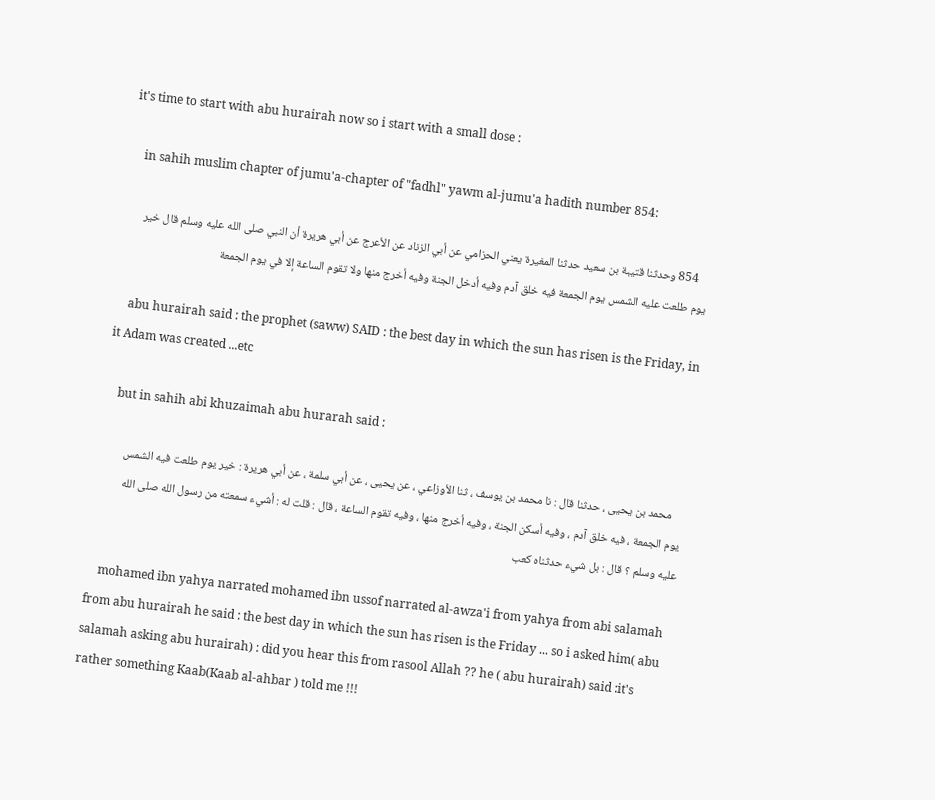it's time to start with abu hurairah now so i start with a small dose :

    in sahih muslim chapter of jumu'a-chapter of "fadhl" yawm al-jumu'a hadith number 854:

    854 وحدثنا قتيبة بن سعيد حدثنا المغيرة يعني الحزامي عن أبي الزناد عن الأعرج عن أبي هريرة أن النبي صلى الله عليه وسلم قال خير يوم طلعت عليه الشمس يوم الجمعة فيه خلق آدم وفيه أدخل الجنة وفيه أخرج منها ولا تقوم الساعة إلا في يوم الجمعة

    abu hurairah said : the prophet (saww) SAID : the best day in which the sun has risen is the Friday, in it Adam was created ...etc

    but in sahih abi khuzaimah abu hurarah said :

    محمد بن يحيى ، حدثنا قال : نا محمد بن يوسف ، ثنا الأوزاعي ، عن يحيى ، عن أبي سلمة ، عن أبي هريرة : خير يوم طلعت فيه الشمس يوم الجمعة ، فيه خلق آدم ، وفيه أسكن الجنة ، وفيه أخرج منها ، وفيه تقوم الساعة ، قال : قلت له : أشيء سمعته من رسول الله صلى الله عليه وسلم ؟ قال : بل شيء حدثناه كعب

    mohamed ibn yahya narrated mohamed ibn ussof narrated al-awza'i from yahya from abi salamah from abu hurairah he said : the best day in which the sun has risen is the Friday ... so i asked him( abu salamah asking abu hurairah) : did you hear this from rasool Allah ?? he ( abu hurairah) said :it's rather something Kaab(Kaab al-ahbar ) told me !!!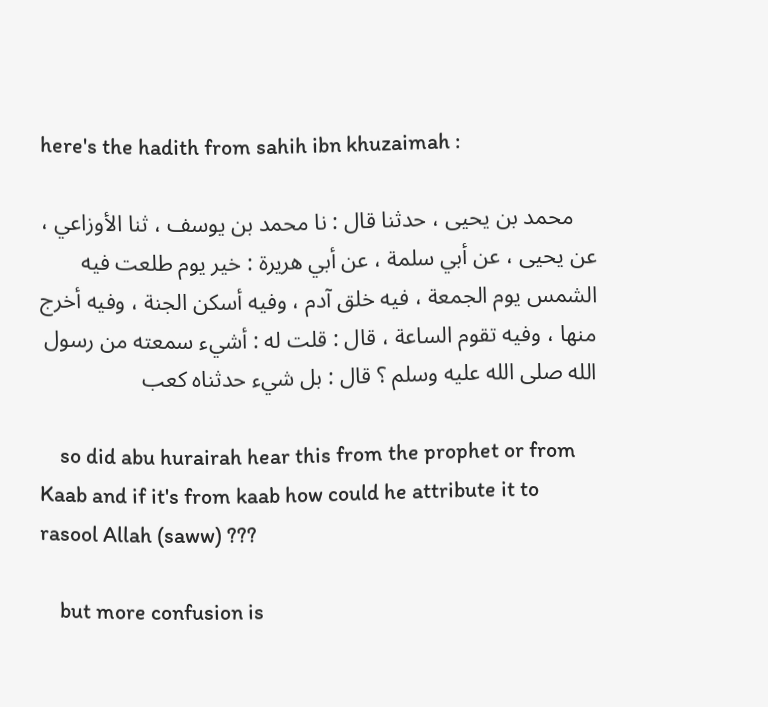here's the hadith from sahih ibn khuzaimah :

    محمد بن يحيى ، حدثنا قال : نا محمد بن يوسف ، ثنا الأوزاعي ، عن يحيى ، عن أبي سلمة ، عن أبي هريرة : خير يوم طلعت فيه الشمس يوم الجمعة ، فيه خلق آدم ، وفيه أسكن الجنة ، وفيه أخرج منها ، وفيه تقوم الساعة ، قال : قلت له : أشيء سمعته من رسول الله صلى الله عليه وسلم ؟ قال : بل شيء حدثناه كعب

    so did abu hurairah hear this from the prophet or from Kaab and if it's from kaab how could he attribute it to rasool Allah (saww) ???

    but more confusion is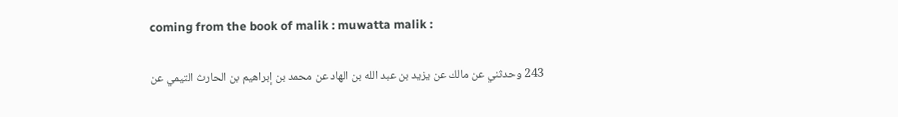coming from the book of malik : muwatta malik :

    243 وحدثني عن مالك عن يزيد بن عبد الله بن الهاد عن محمد بن إبراهيم بن الحارث التيمي عن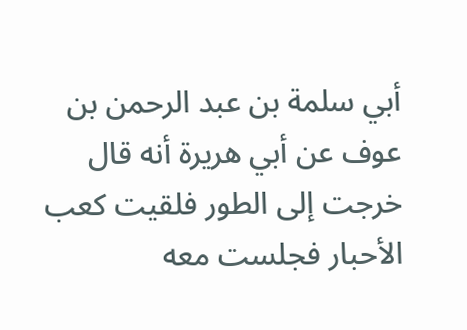أبي سلمة بن عبد الرحمن بن عوف عن أبي هريرة أنه قال خرجت إلى الطور فلقيت كعب الأحبار فجلست معه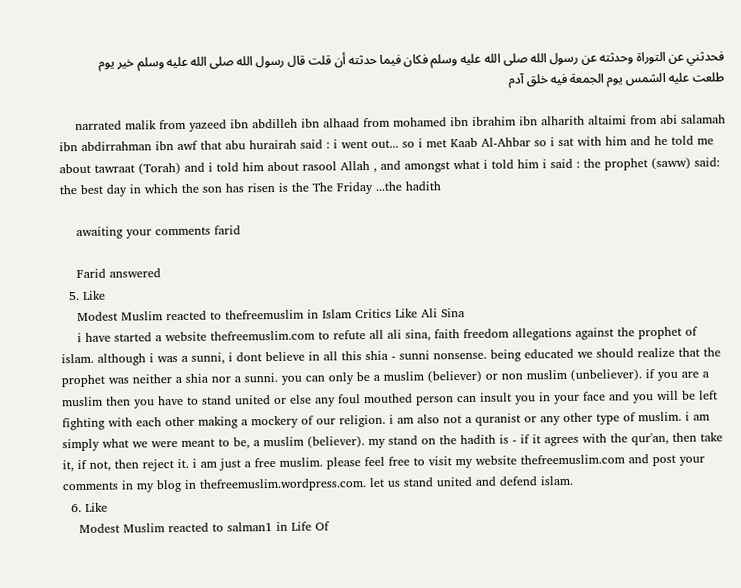فحدثني عن التوراة وحدثته عن رسول الله صلى الله عليه وسلم فكان فيما حدثته أن قلت قال رسول الله صلى الله عليه وسلم خير يوم طلعت عليه الشمس يوم الجمعة فيه خلق آدم

    narrated malik from yazeed ibn abdilleh ibn alhaad from mohamed ibn ibrahim ibn alharith altaimi from abi salamah ibn abdirrahman ibn awf that abu hurairah said : i went out... so i met Kaab Al-Ahbar so i sat with him and he told me about tawraat (Torah) and i told him about rasool Allah , and amongst what i told him i said : the prophet (saww) said: the best day in which the son has risen is the The Friday ...the hadith

    awaiting your comments farid

    Farid answered
  5. Like
    Modest Muslim reacted to thefreemuslim in Islam Critics Like Ali Sina
    i have started a website thefreemuslim.com to refute all ali sina, faith freedom allegations against the prophet of islam. although i was a sunni, i dont believe in all this shia - sunni nonsense. being educated we should realize that the prophet was neither a shia nor a sunni. you can only be a muslim (believer) or non muslim (unbeliever). if you are a muslim then you have to stand united or else any foul mouthed person can insult you in your face and you will be left fighting with each other making a mockery of our religion. i am also not a quranist or any other type of muslim. i am simply what we were meant to be, a muslim (believer). my stand on the hadith is - if it agrees with the qur'an, then take it, if not, then reject it. i am just a free muslim. please feel free to visit my website thefreemuslim.com and post your comments in my blog in thefreemuslim.wordpress.com. let us stand united and defend islam.
  6. Like
    Modest Muslim reacted to salman1 in Life Of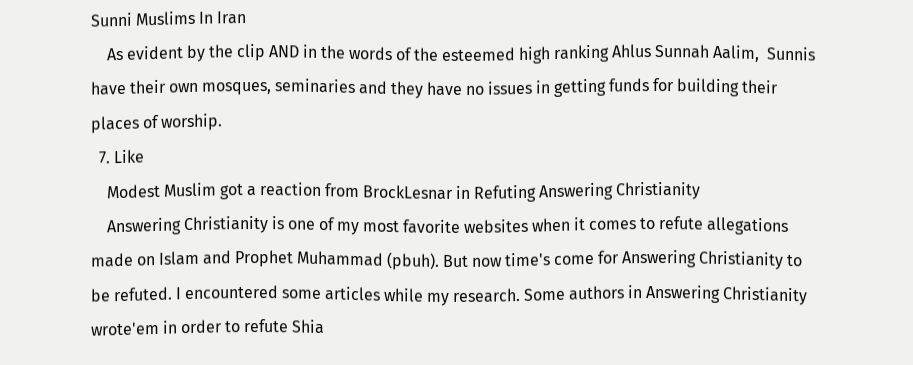Sunni Muslims In Iran
    As evident by the clip AND in the words of the esteemed high ranking Ahlus Sunnah Aalim,  Sunnis have their own mosques, seminaries and they have no issues in getting funds for building their places of worship.
  7. Like
    Modest Muslim got a reaction from BrockLesnar in Refuting Answering Christianity
    Answering Christianity is one of my most favorite websites when it comes to refute allegations made on Islam and Prophet Muhammad (pbuh). But now time's come for Answering Christianity to be refuted. I encountered some articles while my research. Some authors in Answering Christianity wrote'em in order to refute Shia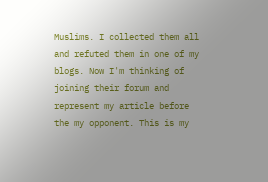Muslims. I collected them all and refuted them in one of my blogs. Now I'm thinking of joining their forum and represent my article before the my opponent. This is my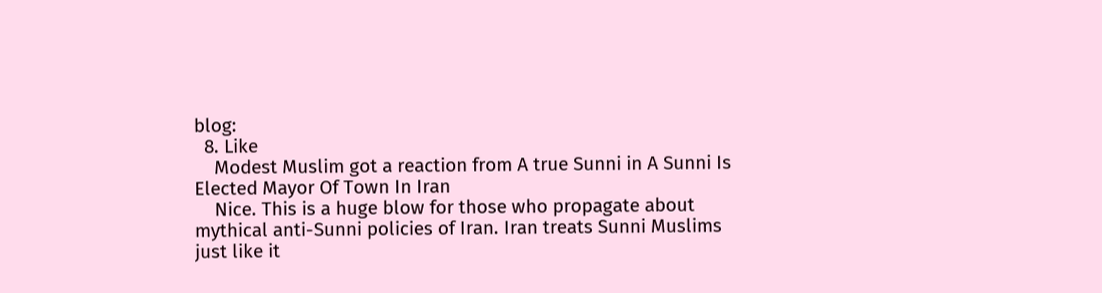blog:
  8. Like
    Modest Muslim got a reaction from A true Sunni in A Sunni Is Elected Mayor Of Town In Iran
    Nice. This is a huge blow for those who propagate about mythical anti-Sunni policies of Iran. Iran treats Sunni Muslims just like it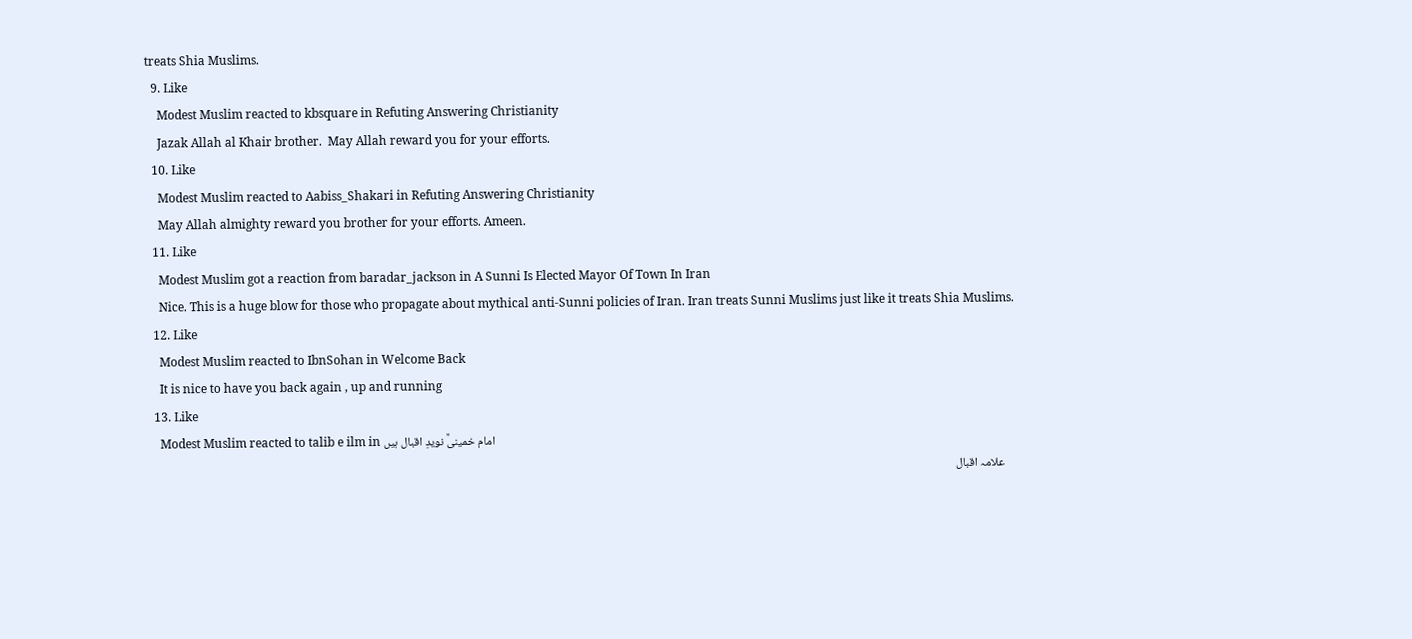treats Shia Muslims.
  9. Like
    Modest Muslim reacted to kbsquare in Refuting Answering Christianity
    Jazak Allah al Khair brother.  May Allah reward you for your efforts.
  10. Like
    Modest Muslim reacted to Aabiss_Shakari in Refuting Answering Christianity
    May Allah almighty reward you brother for your efforts. Ameen.
  11. Like
    Modest Muslim got a reaction from baradar_jackson in A Sunni Is Elected Mayor Of Town In Iran
    Nice. This is a huge blow for those who propagate about mythical anti-Sunni policies of Iran. Iran treats Sunni Muslims just like it treats Shia Muslims.
  12. Like
    Modest Muslim reacted to IbnSohan in Welcome Back
    It is nice to have you back again , up and running
  13. Like
    Modest Muslim reacted to talib e ilm in امام خمینیؒ نویدِ اقبال ہیں
    علامہ اقبال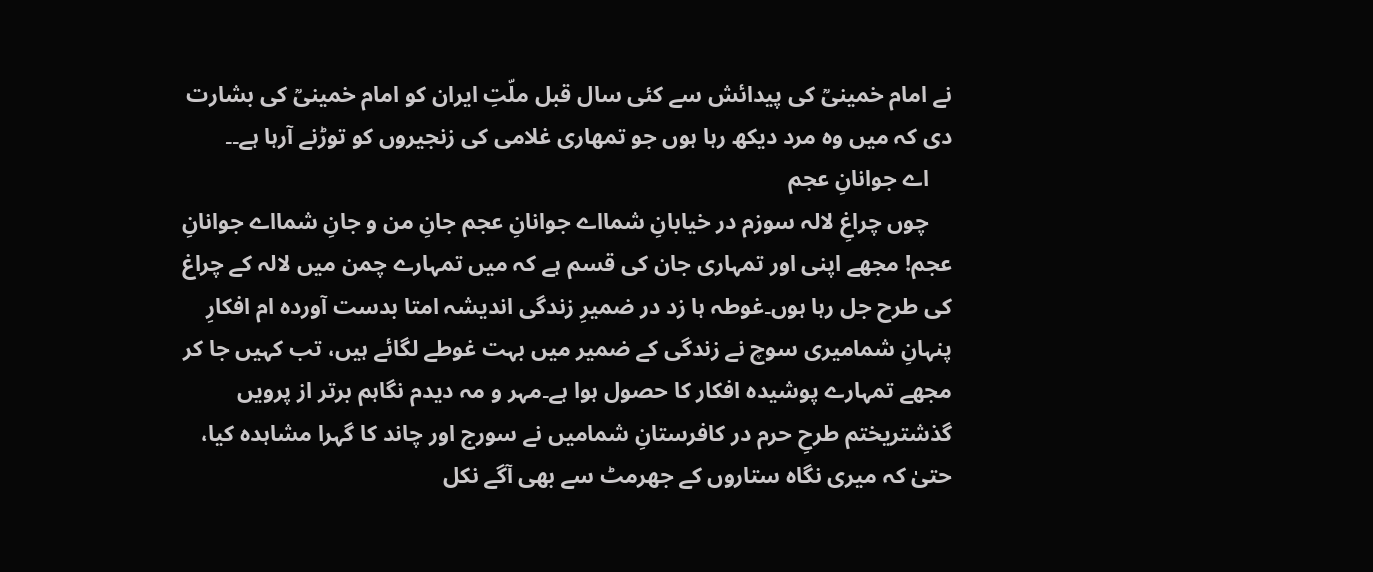نے امام خمینیؒ کی پیدائش سے کئی سال قبل ملّتِ ایران کو امام خمینیؒ کی بشارت دی کہ میں وہ مرد دیکھ رہا ہوں جو تمھاری غلامی کی زنجیروں کو توڑنے آرہا ہے۔۔
    اے جوانانِ عجم
    چوں چراغِ لالہ سوزم در خیابانِ شمااے جوانانِ عجم جانِ من و جانِ شمااے جوانانِ عجم! مجھے اپنی اور تمہاری جان کی قسم ہے کہ میں تمہارے چمن میں لالہ کے چراغ کی طرح جل رہا ہوں۔غوطہ ہا زد در ضمیرِ زندگی اندیشہ امتا بدست آوردہ ام افکارِ پنہانِ شمامیری سوچ نے زندگی کے ضمیر میں بہت غوطے لگائے ہیں، تب کہیں جا کر مجھے تمہارے پوشیدہ افکار کا حصول ہوا ہے۔مہر و مہ دیدم نگاہم برتر از پرویں گذشتریختم طرحِ حرم در کافرستانِ شمامیں نے سورج اور چاند کا گہرا مشاہدہ کیا، حتیٰ کہ میری نگاہ ستاروں کے جھرمٹ سے بھی آگے نکل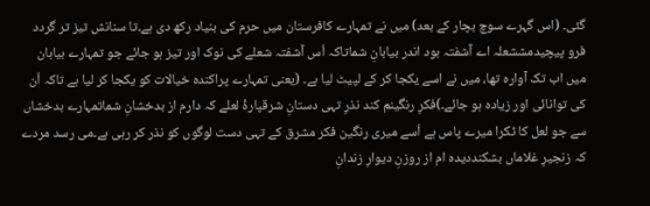گئی۔ (اس گہرے سوچ بچار کے بعد) میں نے تمہارے کافرستان میں حرم کی بنیاد رکھ دی ہے۔تا سنانش تیز تر گردد فرو پیچیدمششعلہ اے آشفتہ بود اندر بیابانِ شماتاکہ اُس آشفتہ شعلے کی نوک اور تیز ہو جائے جو تمہارے بیابان میں اب تک آوارہ تھا، میں نے اسے یکجا کر کے لپیٹ لیا ہے۔ (یعنی تمہارے پراکندہ خیالات کو یکجا کر لیا ہے تاکہ اُن کی توانائی اور زیادہ ہو جائے۔)فکرِ رنگینم کند نذرِ تہی دستانِ شرقپارۂ لعلے کہ دارم از بدخشانِ شماتمہارے بدخشاں سے جو لعل کا ٹکرا میرے پاس ہے اُسے میری رنگین فکر مشرق کے تہی دست لوگوں کو نذر کر رہی ہے۔می رسد مردے کہ زنجیرِ غلاماں بشکنددیدہ ام از روزنِ دیوارِ زندانِ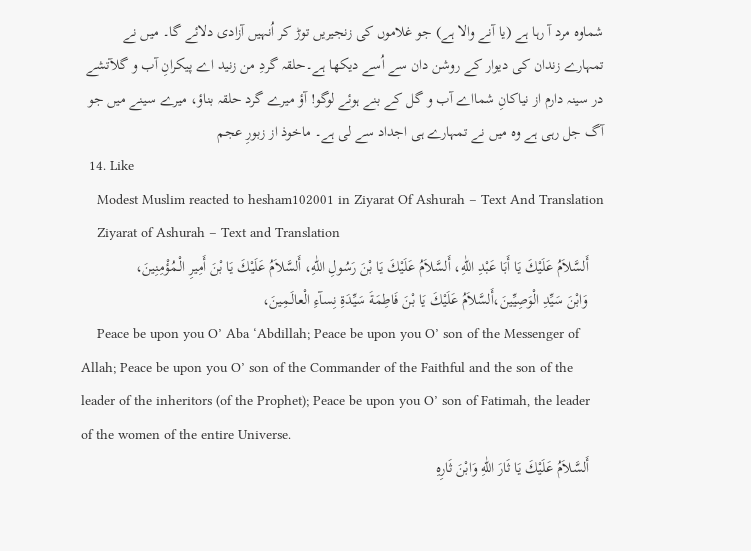شماوہ مرد آ رہا ہے (یا آنے والا ہے) جو غلاموں کی زنجیریں توڑ کر اُنہیں آزادی دلائے گا۔ میں نے تمہارے زندان کی دیوار کے روشن دان سے اُسے دیکھا ہے۔حلقہ گردِ من زنید اے پیکرانِ آب و گلآتشے در سینہ دارم از نیاکانِ شمااے آب و گل کے بنے ہوئے لوگو! آؤ میرے گرد حلقہ بناؤ، میرے سینے میں جو آگ جل رہی ہے وہ میں نے تمہارے ہی اجداد سے لی ہے۔ ماخوذ از زبورِ عجم
  14. Like
    Modest Muslim reacted to hesham102001 in Ziyarat Of Ashurah – Text And Translation
    Ziyarat of Ashurah – Text and Translation
    أَلسَّلاَمُ عَلَيْكَ يَا أَبَا عَبْدِ اللّٰهِ، أَلسَّلاَمُ عَلَيْكَ يَا بْنَ رَسُولِ اللّٰهِ، أَلسَّلاَمُ عَلَيْكَ يَا بْنَ أَمِيرِ الْـمُؤْمِنِينَ،
    وَابْنَ سَيِّدِ الْوَصِيِّينَ،أَلسَّلاَمُ عَلَيْكَ يَا بْنَ فَاطِمَةَ سَيِّدَةِ نِسآءِ الْعالَـمِينَ،
    Peace be upon you O’ Aba ‘Abdillah; Peace be upon you O’ son of the Messenger of Allah; Peace be upon you O’ son of the Commander of the Faithful and the son of the leader of the inheritors (of the Prophet); Peace be upon you O’ son of Fatimah, the leader of the women of the entire Universe.
    أَلسَّلاَمُ عَلَيْكَ يَا ثَارَ اللّٰهِ وَابْنَ ثَارِهِ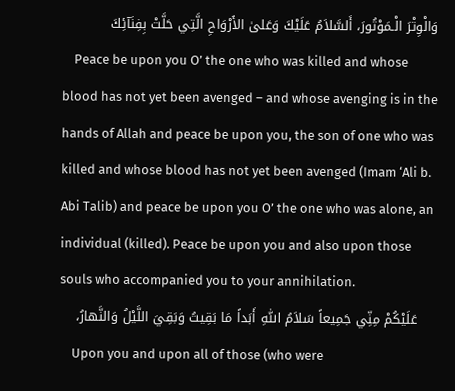وَالْوِتْرَ الْـمَوْتُورَ، أَلسَّلاَمُ عَلَيْكَ وَعَلىٰ الأَرْوَاحِ الَّتِي حَلَّتْ بِفِنَآئِكَ
    Peace be upon you O’ the one who was killed and whose blood has not yet been avenged – and whose avenging is in the hands of Allah and peace be upon you, the son of one who was killed and whose blood has not yet been avenged (Imam ‘Ali b. Abi Talib) and peace be upon you O’ the one who was alone, an individual (killed). Peace be upon you and also upon those souls who accompanied you to your annihilation.
    عَلَيْكُمْ مِنِّي جَمِيعاً سَلاَمُ اللّٰهِ أَبَداً مَا بَقِيتُ وَبَقِيَ اللَّيْلُ وَالنَّهارُ،
    Upon you and upon all of those (who were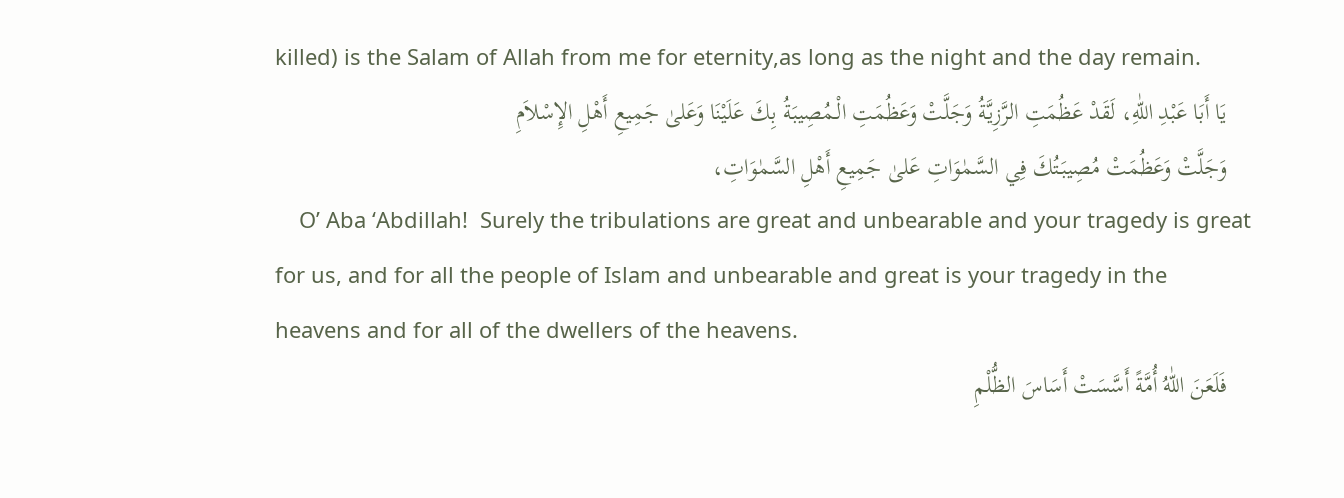killed) is the Salam of Allah from me for eternity,as long as the night and the day remain.
    يَا أَبَا عَبْدِ اللّٰهِ، لَقَدْ عَظُمَتِ الرَّزِيَّةُ وَجَلَّتْ وَعَظُمَتِ الْـمُصِيبَةُ بِكَ عَلَيْنَا وَعَلىٰ جَمِيعِ أَهْلِ الإِسْلاَمِ
    وَجَلَّتْ وَعَظُمَتْ مُصِيبَتُكَ فِي السَّمٰوَاتِ عَلىٰ جَمِيعِ أَهْلِ السَّمٰوَاتِ،
    O’ Aba ‘Abdillah!  Surely the tribulations are great and unbearable and your tragedy is great for us, and for all the people of Islam and unbearable and great is your tragedy in the heavens and for all of the dwellers of the heavens.
    فَلَعَنَ اللّٰهُ أُمَّةً أَسَّسَتْ أَسَاسَ الظُّلْمِ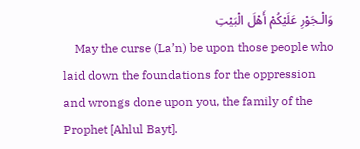وَالْـجَوْرِ عَلَيْكُمْ أَهْلَ الْبَيْتِ
    May the curse (La’n) be upon those people who laid down the foundations for the oppression and wrongs done upon you, the family of the Prophet [Ahlul Bayt].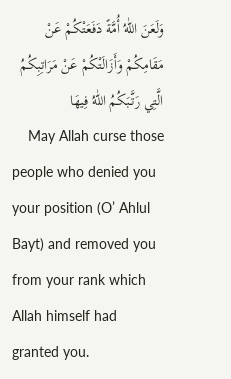وَلَعَنَ اللّٰهُ أُمَّةً دَفَعَتْكُمْ عَنْ مَقَامِكُمْ وَأَزَالَتْكُمْ عَنْ مَرَاتِبِكُمُ الَّتِي رَتَّبَكُمُ اللّٰهُ فِيهَا
    May Allah curse those people who denied you your position (O’ Ahlul Bayt) and removed you from your rank which Allah himself had granted you.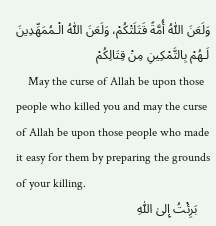وَلَعَنَ اللّٰهُ أُمَّةً قَتَلَتْكُمْ، وَلَعَنَ اللّٰهُ الْـمُمَهِّدِينَ لَـهُمْ بِالتَّمْكِينِ مِنْ قِتَالِكُمْ
    May the curse of Allah be upon those people who killed you and may the curse of Allah be upon those people who made it easy for them by preparing the grounds of your killing.
    بَرِئْتُ إِلىٰ اللّٰهِ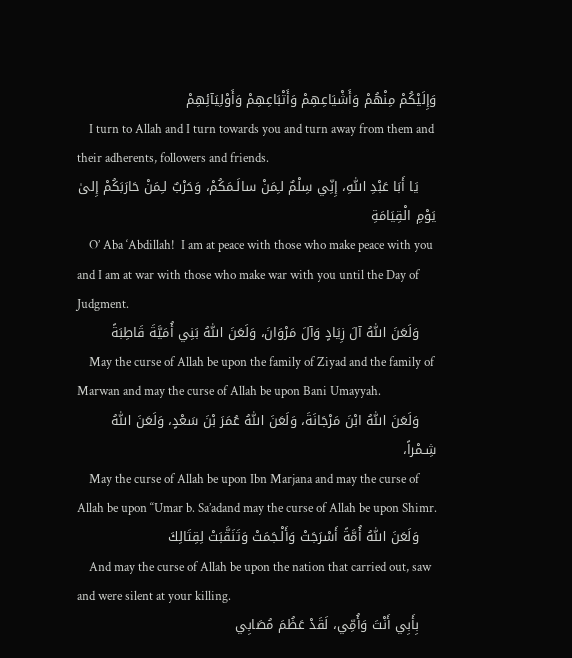وَإِلَيْكُمْ مِنْهُمْ وَأَشْيَاعِهِمْ وَأَتْبَاعِهِمْ وَأَوْلِيَآئِهِمْ
    I turn to Allah and I turn towards you and turn away from them and their adherents, followers and friends.
    يَا أَبَا عَبْدِ اللّٰهِ، إِنِّي سِلْمٌ لـِمَنْ سالَـمَكُمْ، وَحَرْبٌ لـِمَنْ حَارَبَكُمْ إِلىٰ يَوْمِ الْقِيَامَةِ
    O’ Aba ‘Abdillah!  I am at peace with those who make peace with you and I am at war with those who make war with you until the Day of Judgment.
    وَلَعَنَ اللّٰهُ آلَ زِيَادٍ وَآلَ مَرْوَانَ، وَلَعَنَ اللّٰهُ بَنِي أُمَيَّةَ قَاطِبَةً
    May the curse of Allah be upon the family of Ziyad and the family of Marwan and may the curse of Allah be upon Bani Umayyah.
    وَلَعَنَ اللّٰهُ ابْنَ مَرْجَانَةَ، وَلَعَنَ اللّٰهُ عُمَرَ بْنَ سَعْدٍ، وَلَعَنَ اللّٰهُ شِـمْراً،
    May the curse of Allah be upon Ibn Marjana and may the curse of Allah be upon ‘‘Umar b. Sa’adand may the curse of Allah be upon Shimr.
    وَلَعَنَ اللّٰهُ أُمَّةً أَسْرَجَتْ وَأَلْـجَمَتْ وَتَنَقَّبَتْ لِقِتَالِكَ
    And may the curse of Allah be upon the nation that carried out, saw and were silent at your killing.
    بِأَبِي أَنْتَ وَأُمِّي، لَقَدْ عَظُمَ مُصَابِي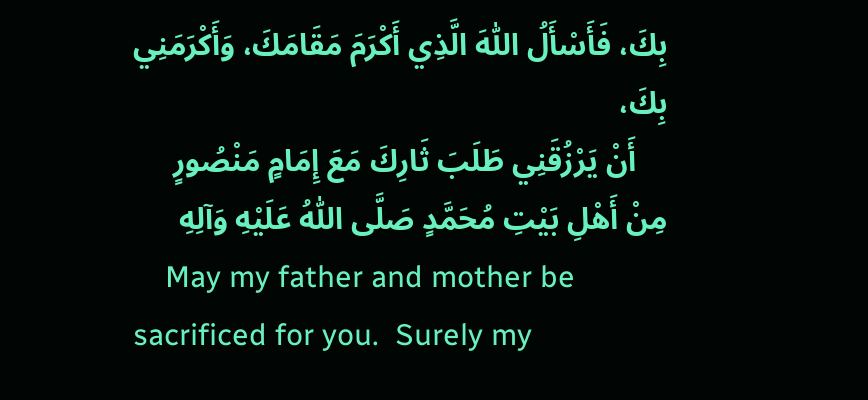بِكَ، فَأَسْأَلُ اللّٰهَ الَّذِي أَكْرَمَ مَقَامَكَ، وَأَكْرَمَنِي بِكَ،
    أَنْ يَرْزُقَنِي طَلَبَ ثَارِكَ مَعَ إِمَامٍ مَنْصُورٍ مِنْ أَهْلِ بَيْتِ مُحَمَّدٍ صَلَّى اللّٰهُ عَلَيْهِ وَآلِهِ
    May my father and mother be sacrificed for you.  Surely my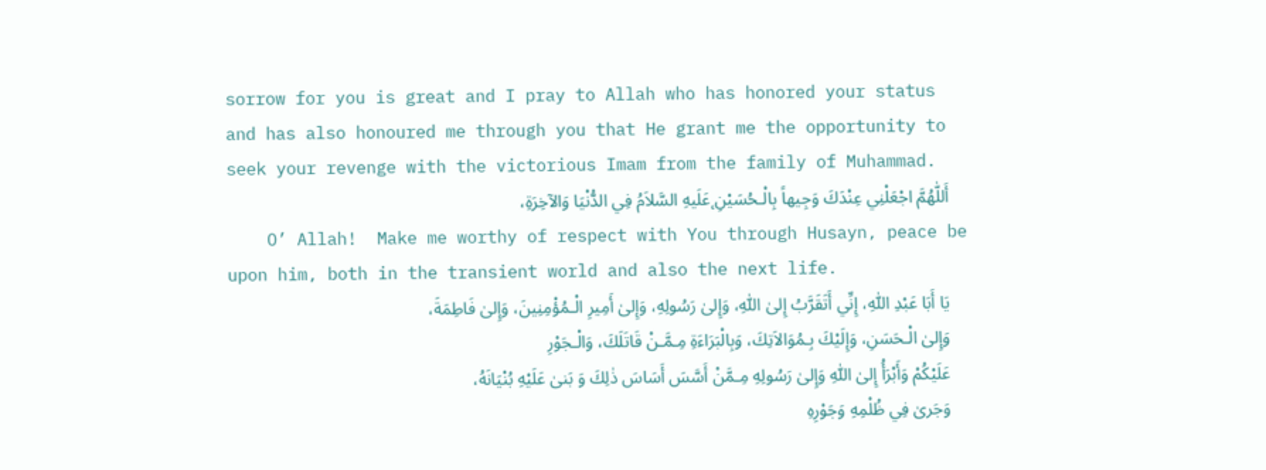sorrow for you is great and I pray to Allah who has honored your status and has also honoured me through you that He grant me the opportunity to seek your revenge with the victorious Imam from the family of Muhammad.
    أَللّٰهُمَّ اجْعَلْنِي عِنْدَكَ وَجِيهاً بِالْـحُسَيْنِ˛عَلَيهِ السَّلاَمُ فِي الدُّنْيَا وَالآخِرَةِ،
    O’ Allah!  Make me worthy of respect with You through Husayn, peace be upon him, both in the transient world and also the next life.
    يَا أَبَا عَبْدِ اللّٰهِ، إِنِّي أَتَقَرَّبُ إِلىٰ اللّٰهِ، وَإِلىٰ رَسُولِهِ، وَإِلىٰ أَمِيرِ الْـمُؤْمِنِينَ، وَإِلىٰ فَاطِمَةَ،
    وَإِلىٰ الْـحَسَنِ، وَإِلَيْكَ بِـمُوَالاَتِكَ، وَبِالْبَرَاءَةِ مِـمَّـنْ قَاتَلَكَ، وَالْـجَوْرِ
    عَلَيْكُمْ وَأَبْرَأُ إِلىٰ اللّٰهِ وَإِلىٰ رَسُولِهِ مِـمَّنْ أَسَّسَ أَسَاسَ ذٰلِكَ وَ بَنىٰ عَلَيْهِ بُنْيَانَهُ،
    وَجَرىٰ فِي ظُلْمِهِ وَجَوْرِهِ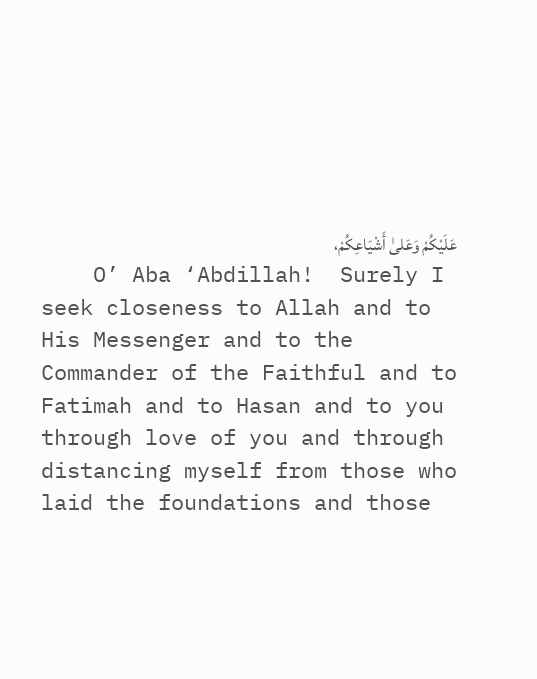عَلَيْكُمْ وَعَلىٰ أَشْيَاعِكُمْ،
    O’ Aba ‘Abdillah!  Surely I seek closeness to Allah and to His Messenger and to the Commander of the Faithful and to Fatimah and to Hasan and to you through love of you and through distancing myself from those who laid the foundations and those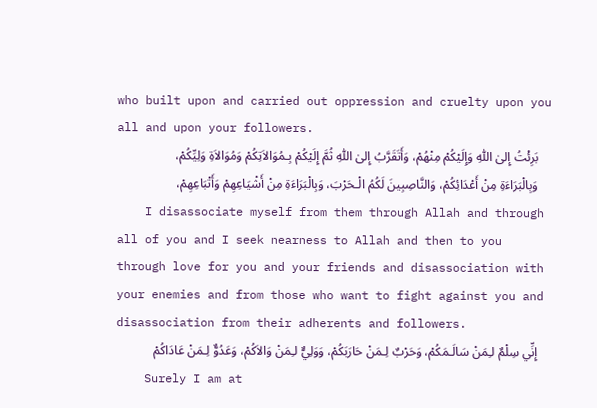who built upon and carried out oppression and cruelty upon you all and upon your followers.
    بَرِئْتُ إِلىٰ اللّٰهِ وَإِلَيْكُمْ مِنْهُمْ، وَأَتَقَرَّبُ إِلىٰ اللّٰهِ ثُمَّ إِلَيْكُمْ بِـمُوَالاَتِكُمْ وَمُوَالاَةِ وَلِيِّكُمْ،
    وَبِالْبَرَاءَةِ مِنْ أَعْدَائِكُمْ، وَالنَّاصِبِينَ لَكُمُ الْـحَرْبَ، وَبِالْبَرَاءَةِ مِنْ أَشْيَاعِهِمْ وَأَتْبَاعِهِمْ،
    I disassociate myself from them through Allah and through all of you and I seek nearness to Allah and then to you through love for you and your friends and disassociation with your enemies and from those who want to fight against you and disassociation from their adherents and followers.
    إِنِّي سِلْمٌ لـِمَنْ سَالَـمَكُمْ، وَحَرْبٌ لِـمَنْ حَارَبَكُمْ، وَوَلِيٌّ لـِمَنْ وَالاَكُمْ، وَعَدُوٌّ لِـمَنْ عَادَاكُمْ
    Surely I am at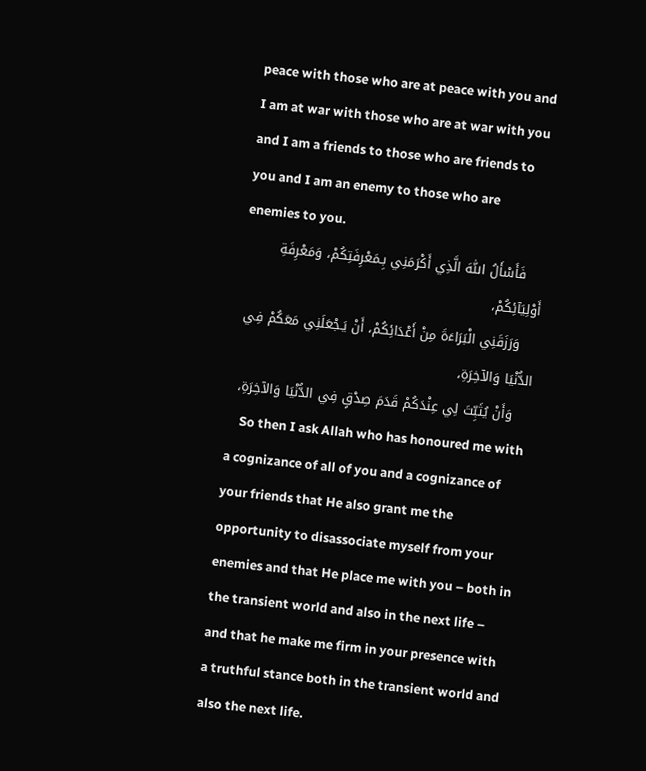peace with those who are at peace with you and I am at war with those who are at war with you and I am a friends to those who are friends to you and I am an enemy to those who are enemies to you.
    فَأَسْأَلُ اللّٰهَ الَّذِي أَكْرَمَنِي بِـمَعْرِفَتِكُمْ، وَمَعْرِفَةِ أَوْلِيَآئِكُمْ،
    وَرَزَقَنِي الْبَرَاءَةَ مِنْ أَعْدَائِكُمْ، أَنْ يَـجْعَلَنِي مَعَكُمْ فِي الدُّنْيَا وَالآخِرَةِ،
    وَأَنْ يُثَبِّتَ لِي عِنْدَكُمْ قَدَمَ صِدْقٍ فِي الدُّنْيَا وَالآخِرَةِ،
    So then I ask Allah who has honoured me with a cognizance of all of you and a cognizance of your friends that He also grant me the opportunity to disassociate myself from your enemies and that He place me with you – both in the transient world and also in the next life – and that he make me firm in your presence with a truthful stance both in the transient world and also the next life.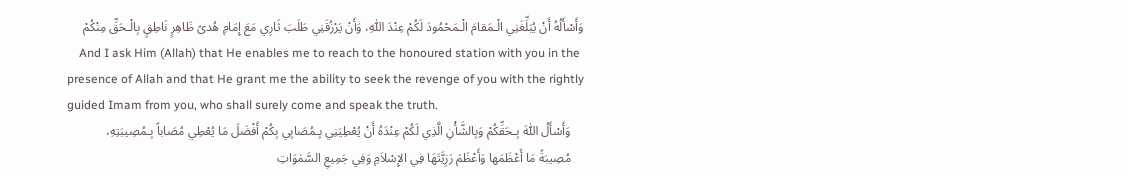وَأَسْأَلُهُ أَنْ يُبَلِّغَنِي الْـمَقامَ الْـمَحْمُودَ لَكُمْ عِنْدَ اللّٰهِ، وَأَنْ يَرْزُقَنِي طَلَبَ ثَارِي مَعَ إِمَامِ هُدىً ظَاهِرٍ نَاطِقٍ بِالْـحَقِّ مِنْكُمْ
    And I ask Him (Allah) that He enables me to reach to the honoured station with you in the presence of Allah and that He grant me the ability to seek the revenge of you with the rightly guided Imam from you, who shall surely come and speak the truth.
    وَأَسْأَلُ اللّٰهَ بِـحَقِّكُمْ وَبِالشَّأْنِ الَّذِي لَكُمْ عِنْدَهُ أَنْ يُعْطِيَنِي بِـمُصَابِي بِكُمْ أَفْضَلَ مَا يُعْطِي مُصَاباً بِـمُصِيبَتِهِ،
    مُصِيبَةً مَا أَعْظَمَها وَأَعْظَمَ رَزِيَّتَهَا فِي الإِسْلاَمِ وَفِي جَمِيعِ السَّمٰوَاتِ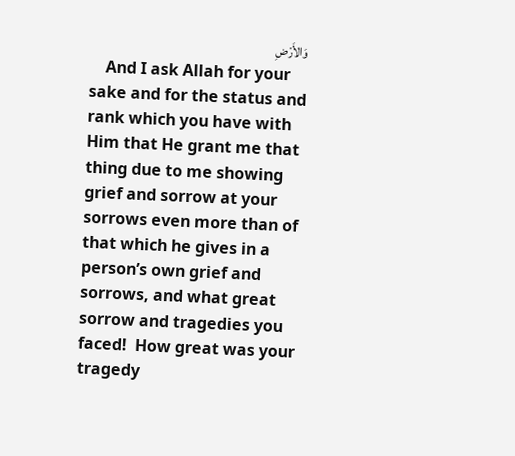وَالأَرْضِ
    And I ask Allah for your sake and for the status and rank which you have with Him that He grant me that thing due to me showing grief and sorrow at your sorrows even more than of that which he gives in a person’s own grief and sorrows, and what great sorrow and tragedies you faced!  How great was your tragedy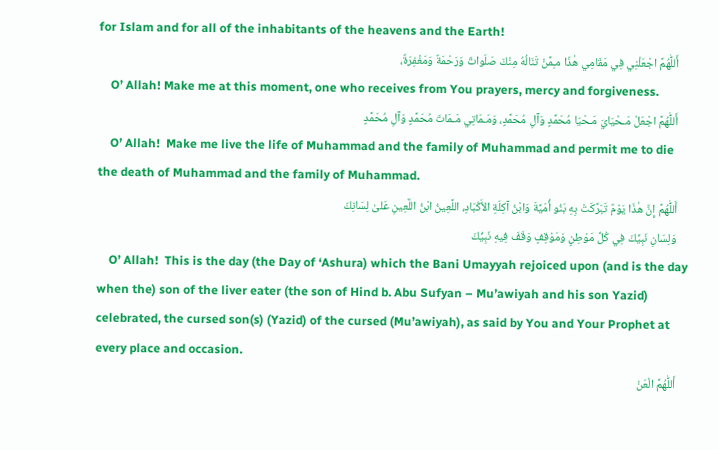for Islam and for all of the inhabitants of the heavens and the Earth!
    أَللّٰهُمَّ اجْعَلْنِي فِي مَقَامِي هٰذَا مـِمَّنْ تَنَالُهُ مِنْكَ صَلَواتٌ وَرَحْمَةٌ وَمَغْفِرَةٌ،
    O’ Allah! Make me at this moment, one who receives from You prayers, mercy and forgiveness.
    أَللّٰهُمَّ اجْعَلْ مَـحْيَايَ مَـحْيَا مُحَمَّدٍ وَآلِ مُحَمَّدٍ، وَمَـمَاتِي مَـمَاتَ مُحَمَّدٍ وَآلِ مُحَمَّدٍ
    O’ Allah!  Make me live the life of Muhammad and the family of Muhammad and permit me to die the death of Muhammad and the family of Muhammad.
    أَللّٰهُمَّ إِنَّ هٰذَا يَوْمٌ تَبَرَّكَتْ بِهِ بَنُو أُمَيَّةَ وَابْنُ آكِلَةِ الأَكْبَادِ، اللَّعِينُ ابْنُ اللَّعِينِ عَلىٰ لِسَانِكَ
    وَلِسَانِ نَبِيِّكَ فِي كُلِّ مَوْطِنٍ وَمَوْقِفٍ وَقَفَ فِيهِ نَبِيُّكَ
    O’ Allah!  This is the day (the Day of ‘Ashura) which the Bani Umayyah rejoiced upon (and is the day when the) son of the liver eater (the son of Hind b. Abu Sufyan – Mu’awiyah and his son Yazid) celebrated, the cursed son(s) (Yazid) of the cursed (Mu’awiyah), as said by You and Your Prophet at every place and occasion.
    أَللّٰهُمَّ الْعَنْ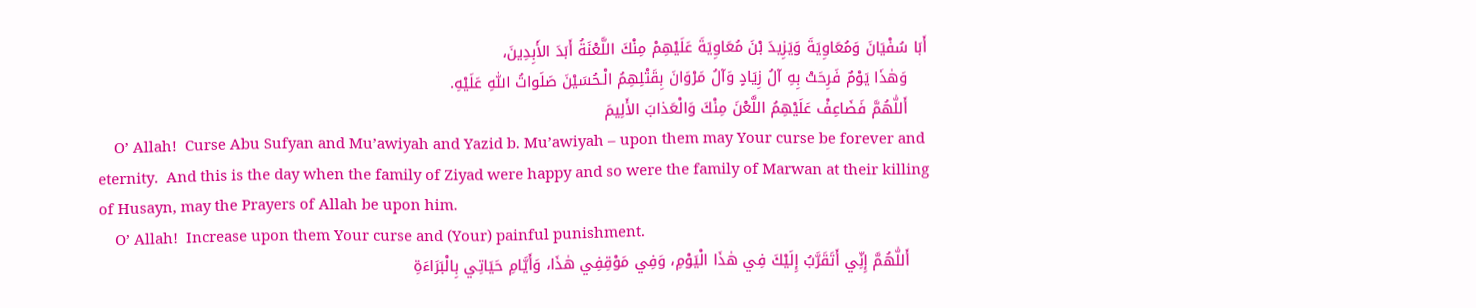أَبَا سُفْيَانَ وَمُعَاوِيَةَ وَيَزِيدَ بْنَ مُعَاوِيَةَ عَلَيْهِمْ مِنْكَ اللَّعْنَةُ أَبَدَ الأَبِدِينَ،
    وَهٰذَا يَوْمٌ فَرِحَتْ بِهِ آلُ زِيَادٍ وَآلُ مَرْوَانَ بِقَتْلِهِمُ الْـحُسَيْنَ صَلَواتُ اللّٰهِ عَلَيْهِ.
    أَللّٰهُمَّ فَضَاعِفْ عَلَيْهِمُ اللَّعْنَ مِنْكَ وَالْعَذابَ الأَلِيمَ
    O’ Allah!  Curse Abu Sufyan and Mu’awiyah and Yazid b. Mu’awiyah – upon them may Your curse be forever and eternity.  And this is the day when the family of Ziyad were happy and so were the family of Marwan at their killing of Husayn, may the Prayers of Allah be upon him.
    O’ Allah!  Increase upon them Your curse and (Your) painful punishment.
    أَللّٰهُمَّ إِنِّي أَتَقَرَّبُ إِلَيْكَ فِي هٰذَا الْيَوْمِ، وَفِي مَوْقِفِي هٰذَا، وَأَيَّامِ حَيَاتِي بِالْبَرَاءَةِ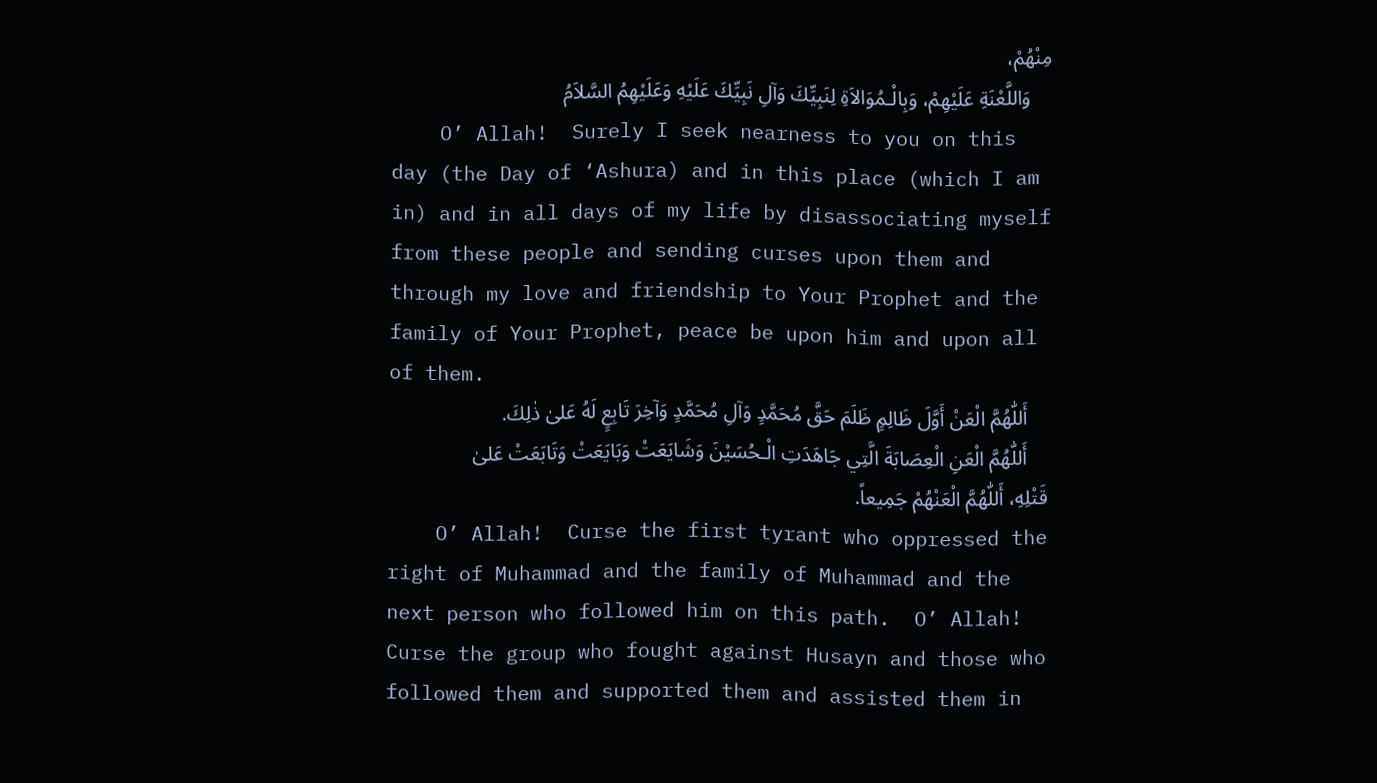مِنْهُمْ،
    وَاللَّعْنَةِ عَلَيْهِمْ، وَبِالْـمُوَالاَةِ لِنَبِيِّكَ وَآلِ نَبِيِّكَ عَلَيْهِ وَعَلَيْهِمُ السَّلاَمُ
    O’ Allah!  Surely I seek nearness to you on this day (the Day of ‘Ashura) and in this place (which I am in) and in all days of my life by disassociating myself from these people and sending curses upon them and through my love and friendship to Your Prophet and the family of Your Prophet, peace be upon him and upon all of them.
    أَللّٰهُمَّ الْعَنْ أَوَّلَ ظَالِمٍ ظَلَمَ حَقَّ مُحَمَّدٍ وَآلِ مُحَمَّدٍ وَآخِرَ تَابِعٍ لَهُ عَلىٰ ذٰلِكَ.
    أَللّٰهُمَّ الْعَنِ الْعِصَابَةَ الَّتِي جَاهَدَتِ الْـحُسَيْنَ وَشَايَعَتْ وَبَايَعَتْ وَتَابَعَتْ عَلىٰ قَتْلِهِ، أَللّٰهُمَّ الْعَنْهُمْ جَمِيعاً.
    O’ Allah!  Curse the first tyrant who oppressed the right of Muhammad and the family of Muhammad and the next person who followed him on this path.  O’ Allah!  Curse the group who fought against Husayn and those who followed them and supported them and assisted them in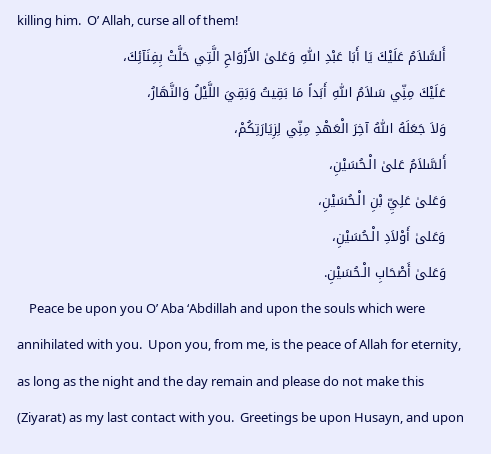killing him.  O’ Allah, curse all of them!
    أَلسَّلاَمُ عَلَيْكَ يَا أَبَا عَبْدِ اللّٰهِ وَعَلىٰ الأَرْوَاحِ الَّتِي حَلَّتْ بِفِنَآئِكَ،
    عَلَيْكَ مِنِّي سَلاَمُ اللّٰهِ أَبَداً مَا بَقِيتُ وَبَقِيَ اللَّيْلُ وَالنَّهَارُ،
    وَلاَ جَعَلَهُ اللّٰهُ آخِرَ الْعَهْدِ مِنِّي لِزِيَارَتِكُمْ،
    أَلسَّلاَمُ عَلىٰ الْـحُسَيْنِ،
    وَعَلىٰ عَلِيِّ بْنِ الْـحُسَيْنِ،
    وَعَلىٰ أَوْلاَدِ الْـحُسَيْنِ،
    وَعَلىٰ أَصْحَابِ الْـحُسَيْنِ.
    Peace be upon you O’ Aba ‘Abdillah and upon the souls which were annihilated with you.  Upon you, from me, is the peace of Allah for eternity, as long as the night and the day remain and please do not make this (Ziyarat) as my last contact with you.  Greetings be upon Husayn, and upon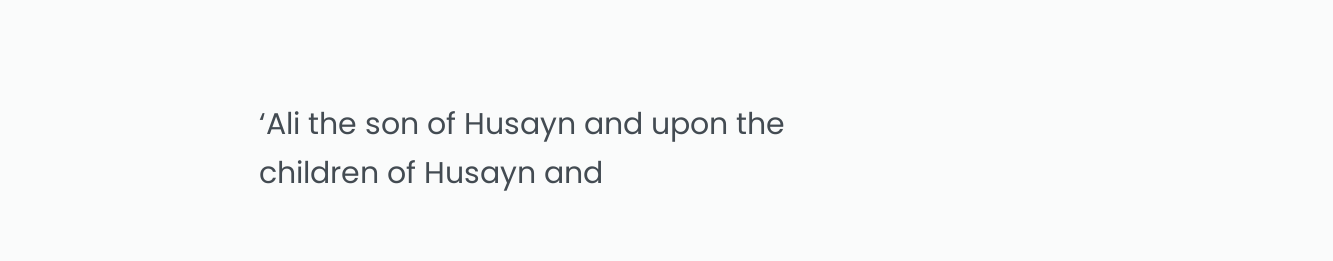‘Ali the son of Husayn and upon the children of Husayn and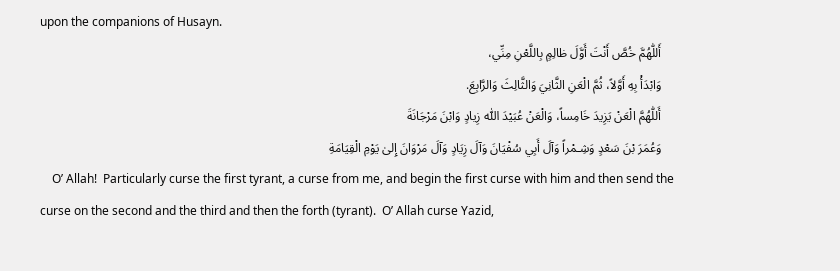upon the companions of Husayn.
    أَللّٰهُمَّ خُصَّ أَنْتَ أَوَّلَ ظالِمٍ بِاللَّعْنِ مِنِّي،
    وَابْدَأْ بِهِ أَوَّلاً، ثُمَّ الْعَنِ الثَّانِيَ وَالثَّالِثَ وَالرَّابِعَ.
    أَللّٰهُمَّ الْعَنْ يَزِيدَ خَامِساً، وَالْعَنْ عُبَيْدَ اللّٰه زِيادٍ وَابْنَ مَرْجَانَةَ
    وَعُمَرَ بْنَ سَعْدٍ وَشِـمْراً وَآلَ أَبِي سُفْيَانَ وَآلَ زِيَادٍ وَآلَ مَرْوَانَ إِلىٰ يَوْمِ الْقِيَامَةِ
    O’ Allah!  Particularly curse the first tyrant, a curse from me, and begin the first curse with him and then send the curse on the second and the third and then the forth (tyrant).  O’ Allah curse Yazid,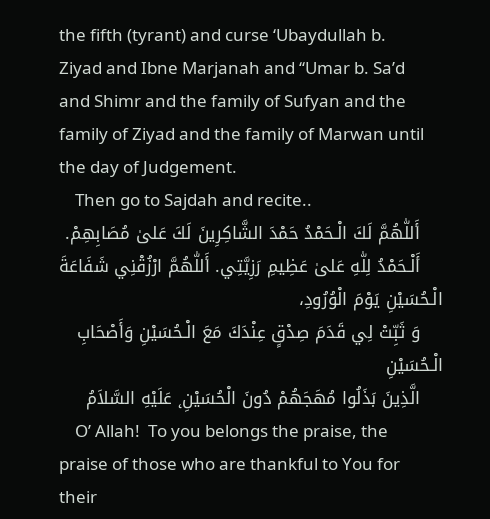the fifth (tyrant) and curse ‘Ubaydullah b. Ziyad and Ibne Marjanah and ‘‘Umar b. Sa’d and Shimr and the family of Sufyan and the family of Ziyad and the family of Marwan until the day of Judgement.
    Then go to Sajdah and recite..
    أَللّٰهُمَّ لَكَ الْـحَمْدُ حَمْدَ الشَّاكِرِينَ لَكَ عَلىٰ مُصَابِهِمْ.
    أَلْـحَمْدُ لِلّٰهِ عَلىٰ عَظِيمِ رَزِيَّتِي. أَللّٰهُمَّ ارْزُقْنِي شَفَاعَةَ الْـحُسَيْنِ يَوْمَ الْوُرُودِ،
    وَ ثَبِّتْ لِي قَدَمَ صِدْقٍ عِنْدَكَ مَعَ الْـحُسَيْنِ وَأَصْحَابِ الْـحُسَيْنِ
    الَّذِينَ بَذَلُوا مُهَجَهُمْ دُونَ الْحُسَيْنِ˛ عَلَيْهِ السَّلاَمُ
    O’ Allah!  To you belongs the praise, the praise of those who are thankful to You for their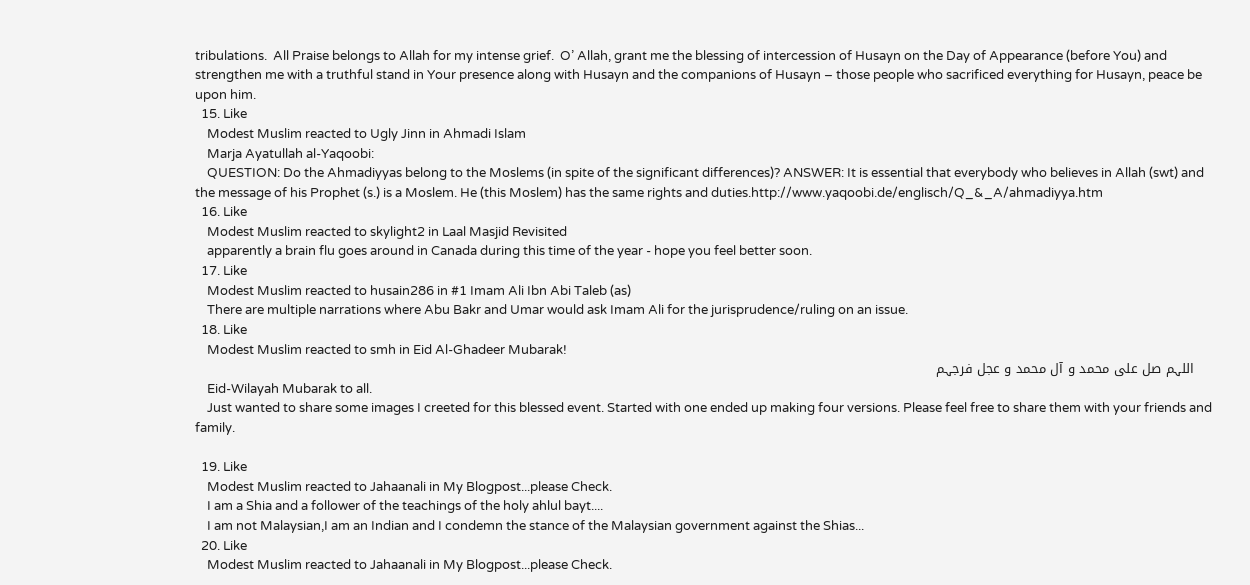tribulations.  All Praise belongs to Allah for my intense grief.  O’ Allah, grant me the blessing of intercession of Husayn on the Day of Appearance (before You) and strengthen me with a truthful stand in Your presence along with Husayn and the companions of Husayn – those people who sacrificed everything for Husayn, peace be upon him.
  15. Like
    Modest Muslim reacted to Ugly Jinn in Ahmadi Islam
    Marja Ayatullah al-Yaqoobi:
    QUESTION: Do the Ahmadiyyas belong to the Moslems (in spite of the significant differences)? ANSWER: It is essential that everybody who believes in Allah (swt) and the message of his Prophet (s.) is a Moslem. He (this Moslem) has the same rights and duties.http://www.yaqoobi.de/englisch/Q_&_A/ahmadiyya.htm
  16. Like
    Modest Muslim reacted to skylight2 in Laal Masjid Revisited
    apparently a brain flu goes around in Canada during this time of the year - hope you feel better soon.
  17. Like
    Modest Muslim reacted to husain286 in #1 Imam Ali Ibn Abi Taleb (as)
    There are multiple narrations where Abu Bakr and Umar would ask Imam Ali for the jurisprudence/ruling on an issue.
  18. Like
    Modest Muslim reacted to smh in Eid Al-Ghadeer Mubarak!
    اللہم صل علی محمد و آل محمد و عجل فرجہم
    Eid-Wilayah Mubarak to all.
    Just wanted to share some images I creeted for this blessed event. Started with one ended up making four versions. Please feel free to share them with your friends and family.

  19. Like
    Modest Muslim reacted to Jahaanali in My Blogpost...please Check.
    I am a Shia and a follower of the teachings of the holy ahlul bayt....
    I am not Malaysian,I am an Indian and I condemn the stance of the Malaysian government against the Shias...
  20. Like
    Modest Muslim reacted to Jahaanali in My Blogpost...please Check.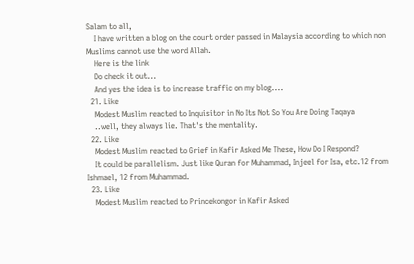Salam to all,
    I have written a blog on the court order passed in Malaysia according to which non Muslims cannot use the word Allah.
    Here is the link
    Do check it out...
    And yes the idea is to increase traffic on my blog....
  21. Like
    Modest Muslim reacted to Inquisitor in No Its Not So You Are Doing Taqaya
    ..well, they always lie. That's the mentality.
  22. Like
    Modest Muslim reacted to Grief in Kafir Asked Me These, How Do I Respond?
    It could be parallelism. Just like Quran for Muhammad, Injeel for Isa, etc.12 from Ishmael, 12 from Muhammad.
  23. Like
    Modest Muslim reacted to Princekongor in Kafir Asked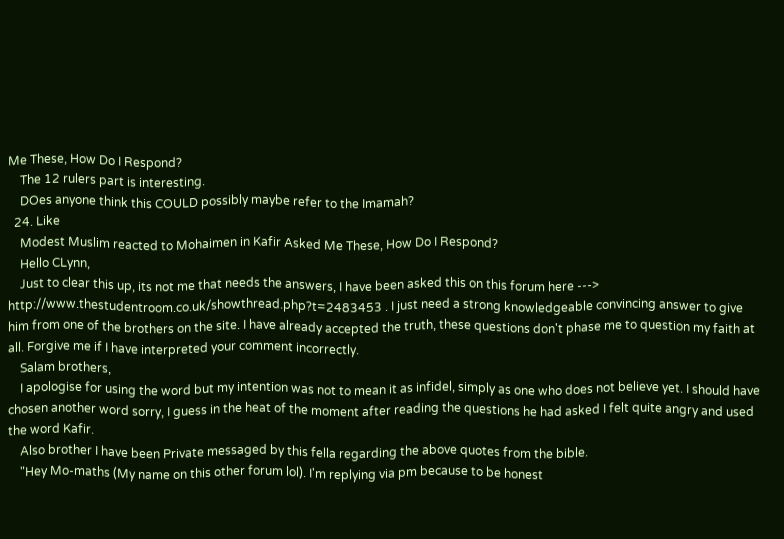Me These, How Do I Respond?
    The 12 rulers part is interesting.
    DOes anyone think this COULD possibly maybe refer to the Imamah?
  24. Like
    Modest Muslim reacted to Mohaimen in Kafir Asked Me These, How Do I Respond?
    Hello CLynn,
    Just to clear this up, its not me that needs the answers, I have been asked this on this forum here ---> http://www.thestudentroom.co.uk/showthread.php?t=2483453 . I just need a strong knowledgeable convincing answer to give him from one of the brothers on the site. I have already accepted the truth, these questions don't phase me to question my faith at all. Forgive me if I have interpreted your comment incorrectly.
    Salam brothers,
    I apologise for using the word but my intention was not to mean it as infidel, simply as one who does not believe yet. I should have chosen another word sorry, I guess in the heat of the moment after reading the questions he had asked I felt quite angry and used the word Kafir.
    Also brother I have been Private messaged by this fella regarding the above quotes from the bible.
    "Hey Mo-maths (My name on this other forum lol). I'm replying via pm because to be honest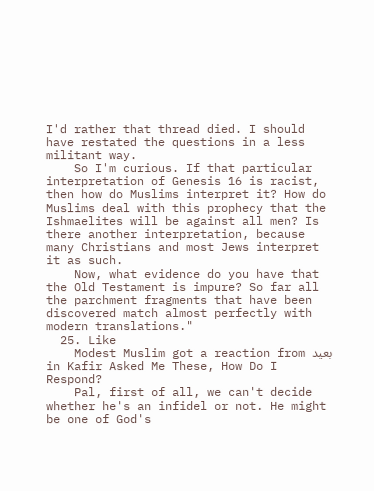I'd rather that thread died. I should have restated the questions in a less militant way.
    So I'm curious. If that particular interpretation of Genesis 16 is racist, then how do Muslims interpret it? How do Muslims deal with this prophecy that the Ishmaelites will be against all men? Is there another interpretation, because many Christians and most Jews interpret it as such.
    Now, what evidence do you have that the Old Testament is impure? So far all the parchment fragments that have been discovered match almost perfectly with modern translations."
  25. Like
    Modest Muslim got a reaction from بعيد in Kafir Asked Me These, How Do I Respond?
    Pal, first of all, we can't decide whether he's an infidel or not. He might be one of God's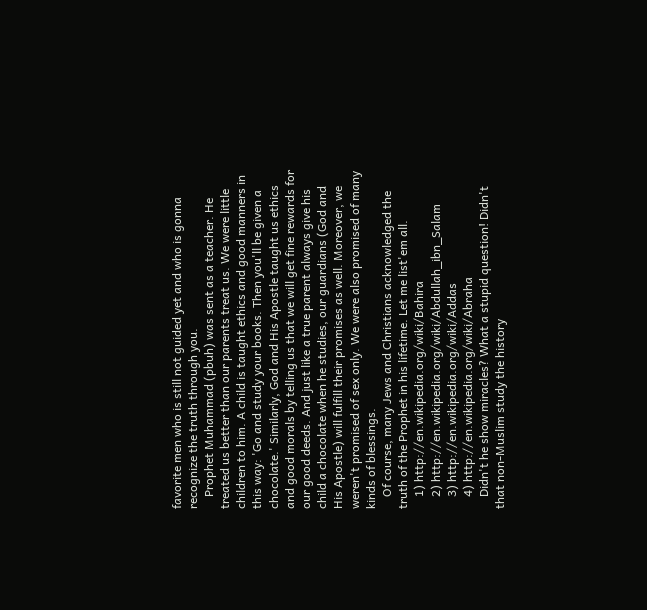favorite men who is still not guided yet and who is gonna recognize the truth through you.
    Prophet Muhammad (pbuh) was sent as a teacher. He treated us better than our parents treat us. We were little children to him. A child is taught ethics and good manners in this way: 'Go and study your books. Then you'll be given a chocolate.' Similarly, God and His Apostle taught us ethics and good morals by telling us that we will get fine rewards for our good deeds. And just like a true parent always give his child a chocolate when he studies, our guardians (God and His Apostle) will fulfill their promises as well. Moreover, we weren't promised of sex only. We were also promised of many kinds of blessings.
    Of course, many Jews and Christians acknowledged the truth of the Prophet in his lifetime. Let me list'em all.
    1) http://en.wikipedia.org/wiki/Bahira
    2) http://en.wikipedia.org/wiki/Abdullah_ibn_Salam
    3) http://en.wikipedia.org/wiki/Addas
    4) http://en.wikipedia.org/wiki/Abraha
    Didn't he show miracles? What a stupid question! Didn't that non-Muslim study the history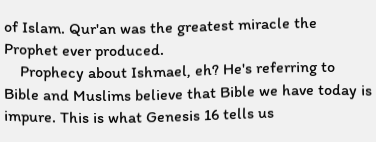of Islam. Qur'an was the greatest miracle the Prophet ever produced.
    Prophecy about Ishmael, eh? He's referring to Bible and Muslims believe that Bible we have today is impure. This is what Genesis 16 tells us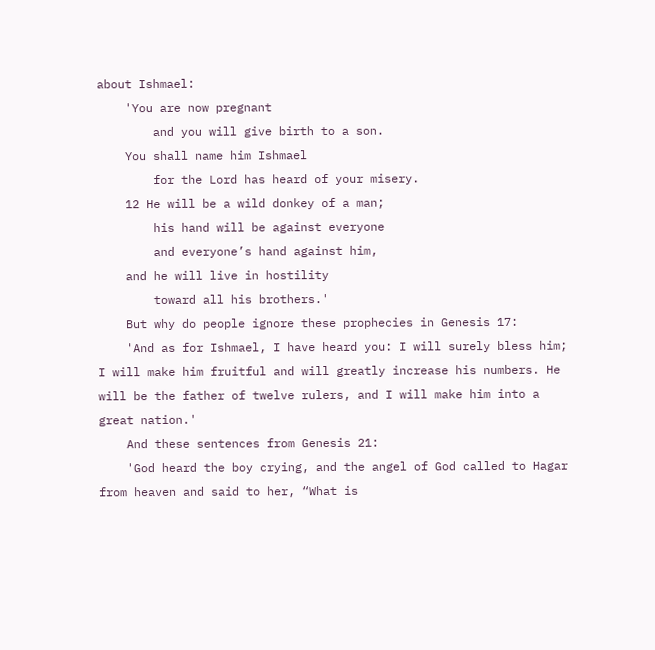about Ishmael:
    'You are now pregnant
        and you will give birth to a son.
    You shall name him Ishmael
        for the Lord has heard of your misery.
    12 He will be a wild donkey of a man;
        his hand will be against everyone
        and everyone’s hand against him,
    and he will live in hostility
        toward all his brothers.'
    But why do people ignore these prophecies in Genesis 17:
    'And as for Ishmael, I have heard you: I will surely bless him; I will make him fruitful and will greatly increase his numbers. He will be the father of twelve rulers, and I will make him into a great nation.'
    And these sentences from Genesis 21:
    'God heard the boy crying, and the angel of God called to Hagar from heaven and said to her, “What is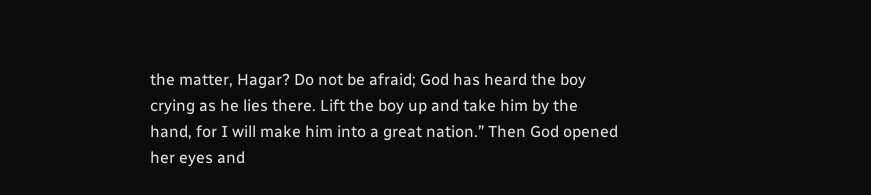the matter, Hagar? Do not be afraid; God has heard the boy crying as he lies there. Lift the boy up and take him by the hand, for I will make him into a great nation.” Then God opened her eyes and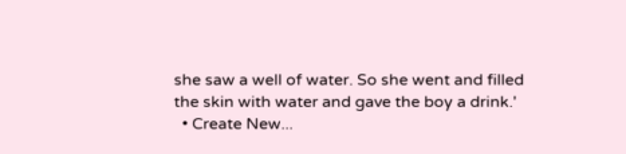she saw a well of water. So she went and filled the skin with water and gave the boy a drink.'
  • Create New...